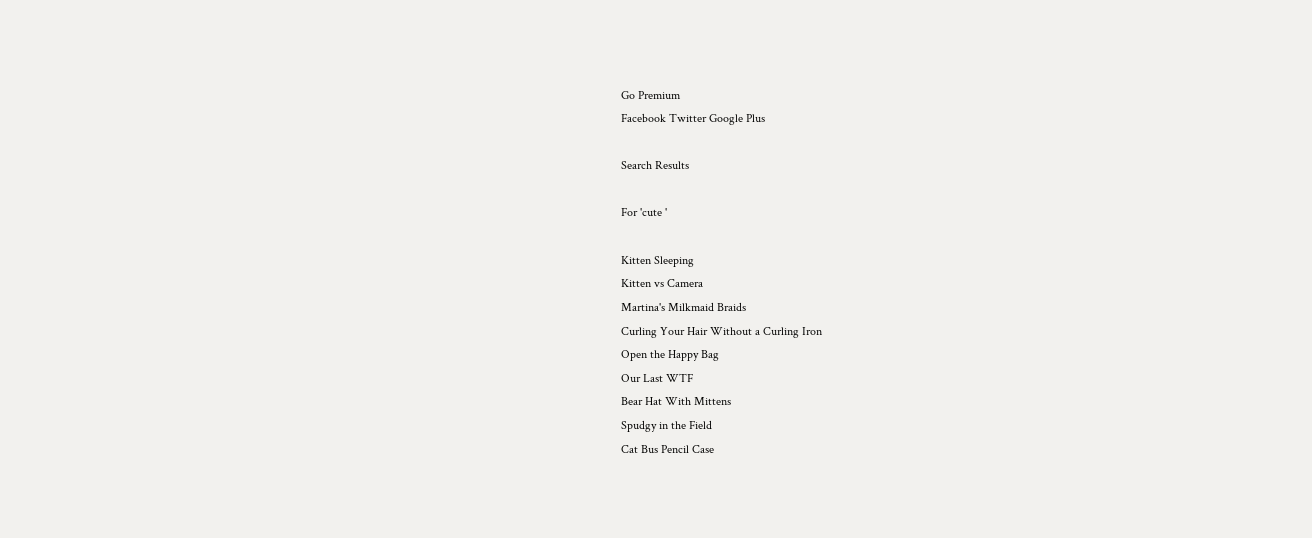Go Premium
Facebook Twitter Google Plus

Search Results

For 'cute '

Kitten Sleeping
Kitten vs Camera
Martina's Milkmaid Braids
Curling Your Hair Without a Curling Iron
Open the Happy Bag
Our Last WTF
Bear Hat With Mittens
Spudgy in the Field
Cat Bus Pencil Case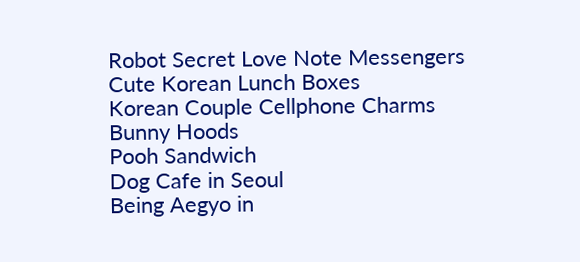Robot Secret Love Note Messengers
Cute Korean Lunch Boxes
Korean Couple Cellphone Charms
Bunny Hoods
Pooh Sandwich
Dog Cafe in Seoul
Being Aegyo in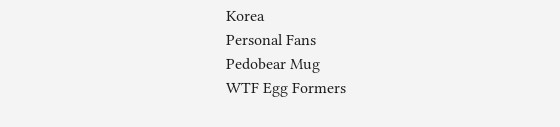Korea
Personal Fans
Pedobear Mug
WTF Egg Formers